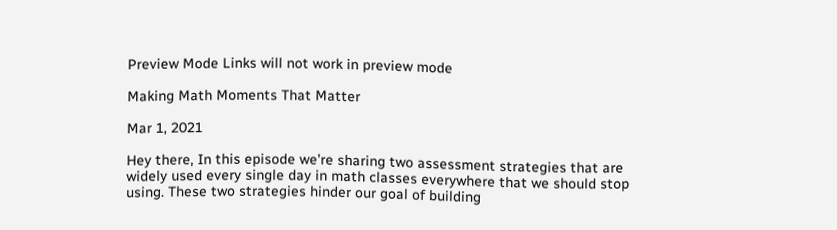Preview Mode Links will not work in preview mode

Making Math Moments That Matter

Mar 1, 2021

Hey there, In this episode we’re sharing two assessment strategies that are widely used every single day in math classes everywhere that we should stop using. These two strategies hinder our goal of building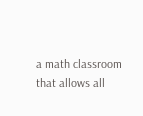a math classroom that allows all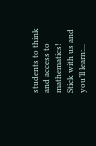students to think and access to mathematics! Stick with us and you’ll learn:...